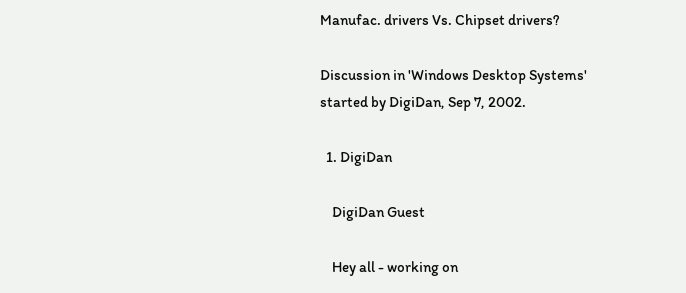Manufac. drivers Vs. Chipset drivers?

Discussion in 'Windows Desktop Systems' started by DigiDan, Sep 7, 2002.

  1. DigiDan

    DigiDan Guest

    Hey all - working on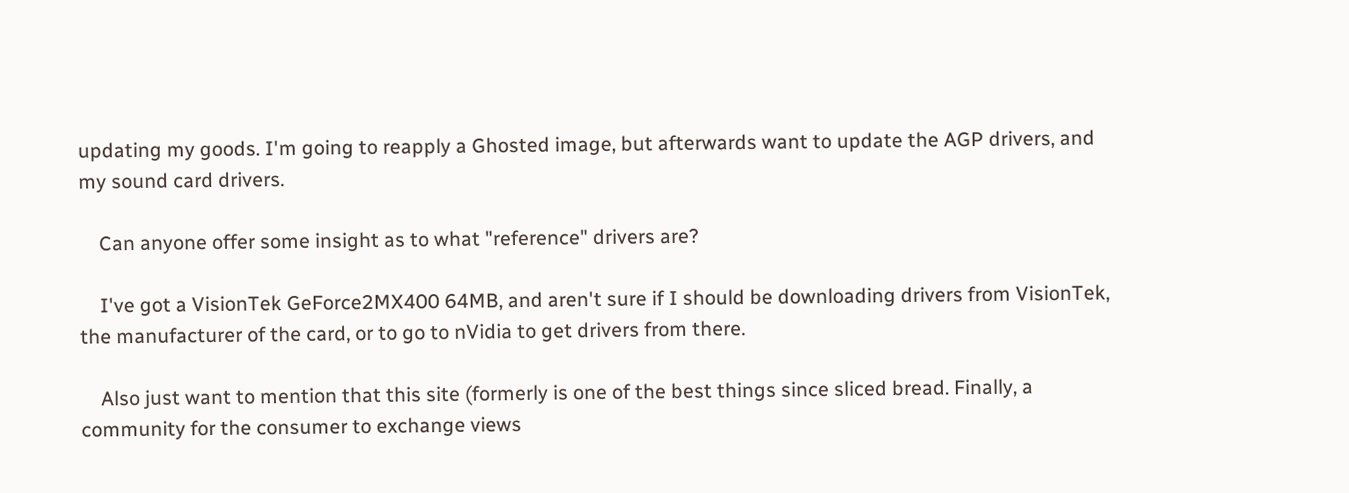updating my goods. I'm going to reapply a Ghosted image, but afterwards want to update the AGP drivers, and my sound card drivers.

    Can anyone offer some insight as to what "reference" drivers are?

    I've got a VisionTek GeForce2MX400 64MB, and aren't sure if I should be downloading drivers from VisionTek, the manufacturer of the card, or to go to nVidia to get drivers from there.

    Also just want to mention that this site (formerly is one of the best things since sliced bread. Finally, a community for the consumer to exchange views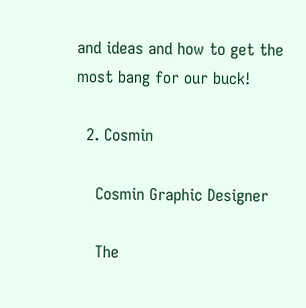and ideas and how to get the most bang for our buck!

  2. Cosmin

    Cosmin Graphic Designer

    The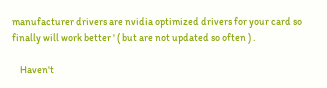manufacturer drivers are nvidia optimized drivers for your card so finally will work better ' ( but are not updated so often ) .

    Haven't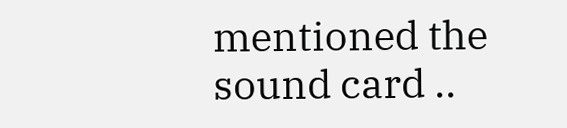mentioned the sound card ..